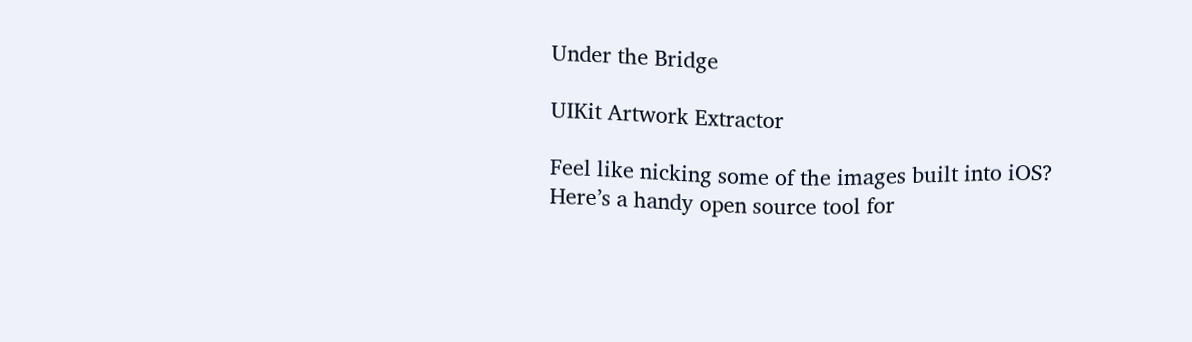Under the Bridge

UIKit Artwork Extractor

Feel like nicking some of the images built into iOS? Here’s a handy open source tool for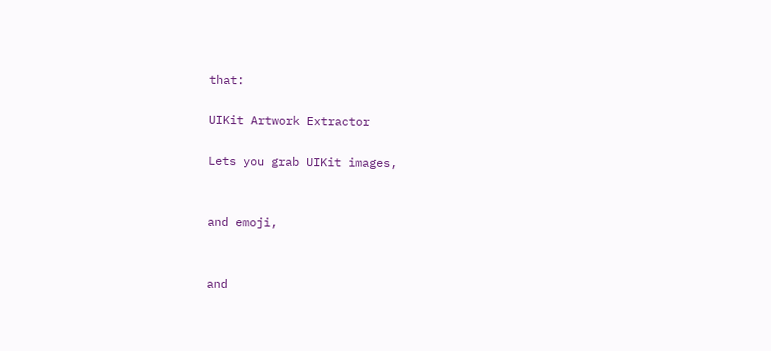that:

UIKit Artwork Extractor

Lets you grab UIKit images,


and emoji,


and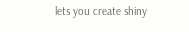lets you create shiny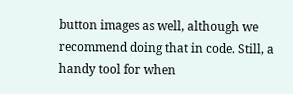button images as well, although we recommend doing that in code. Still, a handy tool for when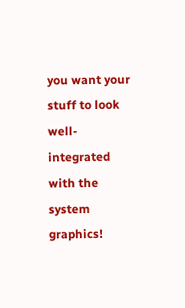you want your stuff to look well-integrated with the system graphics!